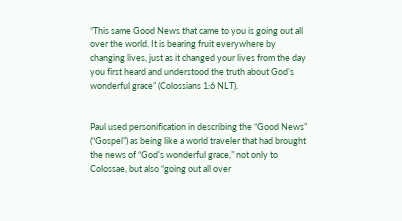“This same Good News that came to you is going out all over the world. It is bearing fruit everywhere by changing lives, just as it changed your lives from the day you first heard and understood the truth about God’s wonderful grace” (Colossians 1:6 NLT).


Paul used personification in describing the “Good News” (“Gospel”) as being like a world traveler that had brought the news of “God’s wonderful grace,” not only to Colossae, but also “going out all over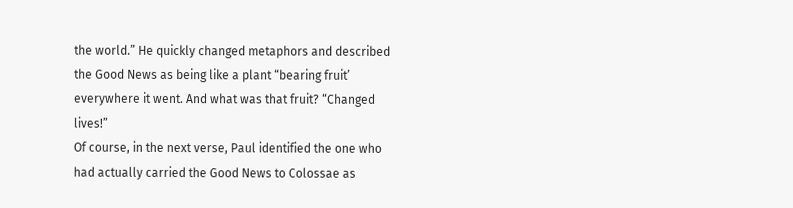the world.” He quickly changed metaphors and described the Good News as being like a plant “bearing fruit’ everywhere it went. And what was that fruit? “Changed lives!”
Of course, in the next verse, Paul identified the one who had actually carried the Good News to Colossae as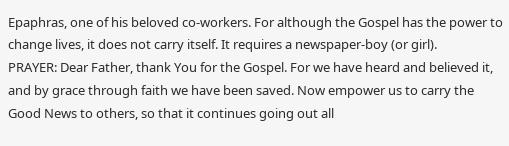Epaphras, one of his beloved co-workers. For although the Gospel has the power to change lives, it does not carry itself. It requires a newspaper-boy (or girl).
PRAYER: Dear Father, thank You for the Gospel. For we have heard and believed it, and by grace through faith we have been saved. Now empower us to carry the Good News to others, so that it continues going out all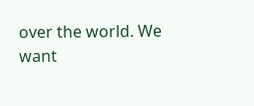over the world. We want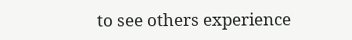to see others experience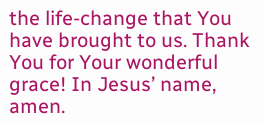the life-change that You have brought to us. Thank You for Your wonderful grace! In Jesus’ name, amen.